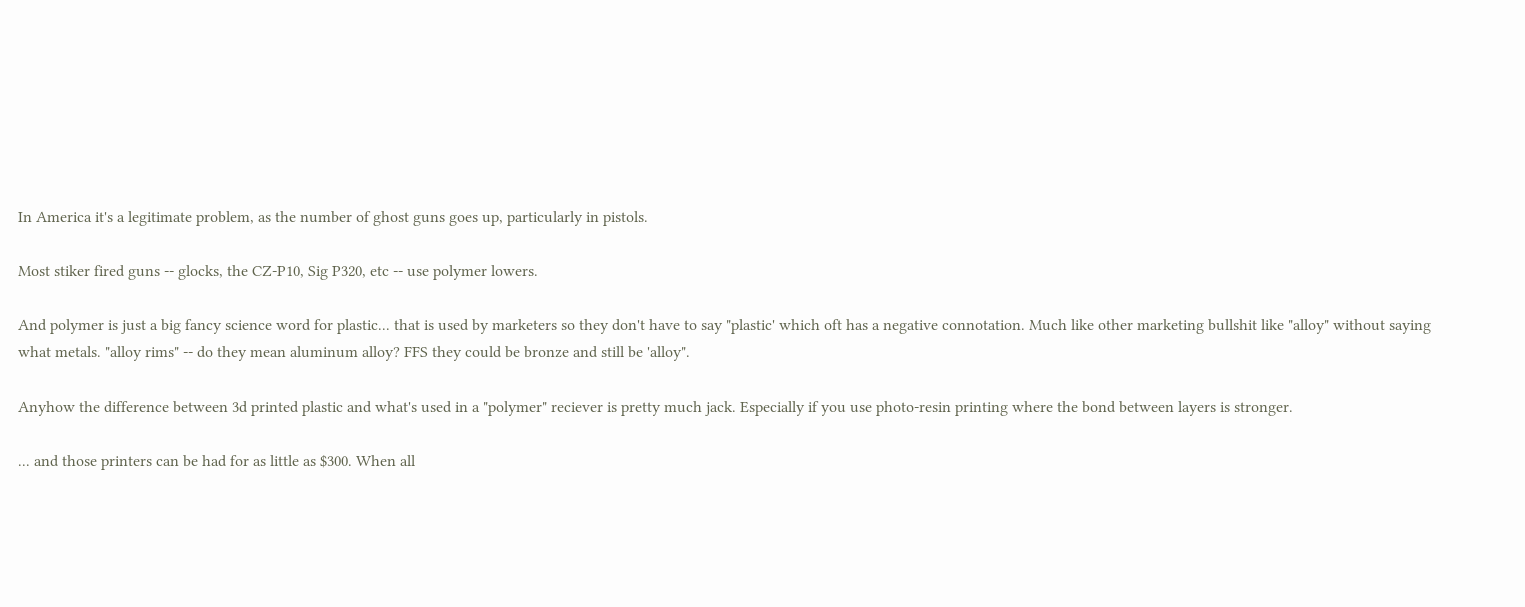In America it's a legitimate problem, as the number of ghost guns goes up, particularly in pistols.

Most stiker fired guns -- glocks, the CZ-P10, Sig P320, etc -- use polymer lowers.

And polymer is just a big fancy science word for plastic... that is used by marketers so they don't have to say "plastic' which oft has a negative connotation. Much like other marketing bullshit like "alloy" without saying what metals. "alloy rims" -- do they mean aluminum alloy? FFS they could be bronze and still be 'alloy".

Anyhow the difference between 3d printed plastic and what's used in a "polymer" reciever is pretty much jack. Especially if you use photo-resin printing where the bond between layers is stronger.

... and those printers can be had for as little as $300. When all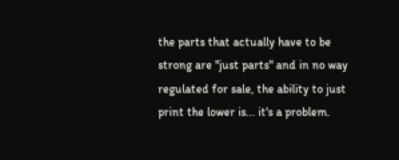the parts that actually have to be strong are "just parts" and in no way regulated for sale, the ability to just print the lower is... it's a problem.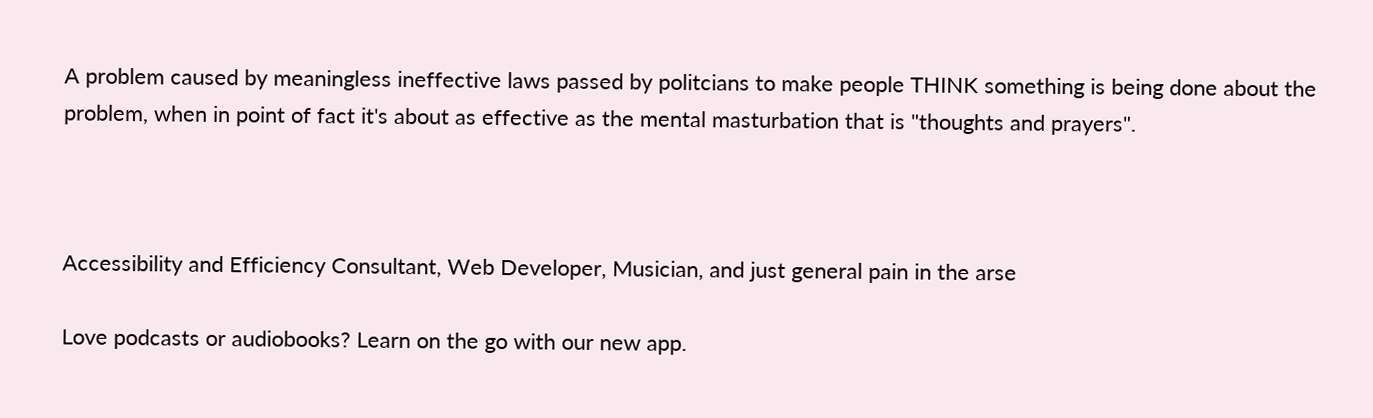A problem caused by meaningless ineffective laws passed by politcians to make people THINK something is being done about the problem, when in point of fact it's about as effective as the mental masturbation that is "thoughts and prayers".



Accessibility and Efficiency Consultant, Web Developer, Musician, and just general pain in the arse

Love podcasts or audiobooks? Learn on the go with our new app.